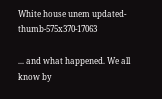White house unem updated-thumb-575x370-17063

... and what happened. We all know by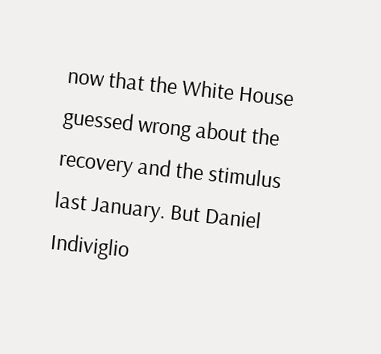now that the White House guessed wrong about the recovery and the stimulus last January. But Daniel Indiviglio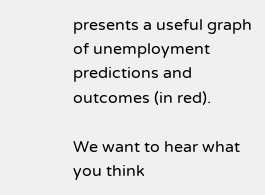presents a useful graph of unemployment predictions and outcomes (in red).

We want to hear what you think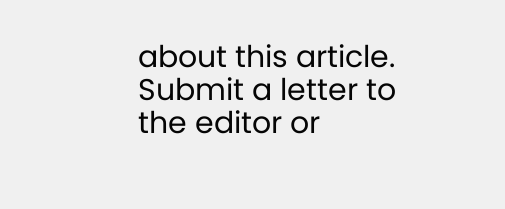about this article. Submit a letter to the editor or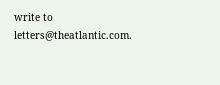write to letters@theatlantic.com.